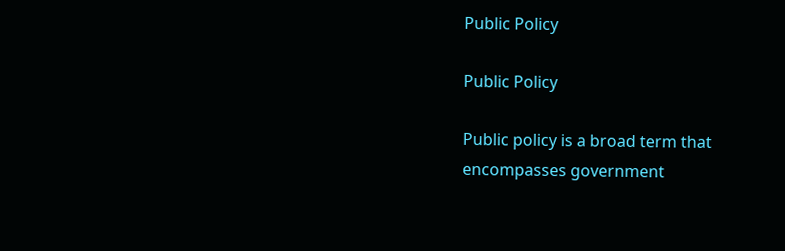Public Policy

Public Policy

Public policy is a broad term that encompasses government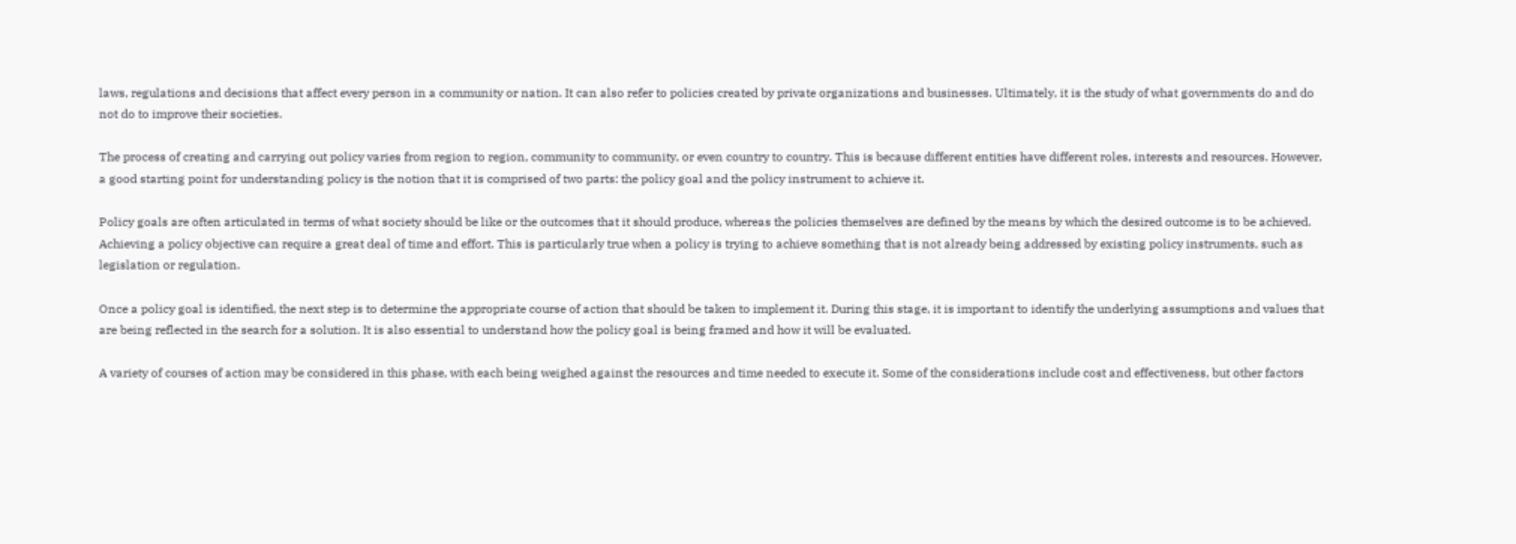laws, regulations and decisions that affect every person in a community or nation. It can also refer to policies created by private organizations and businesses. Ultimately, it is the study of what governments do and do not do to improve their societies.

The process of creating and carrying out policy varies from region to region, community to community, or even country to country. This is because different entities have different roles, interests and resources. However, a good starting point for understanding policy is the notion that it is comprised of two parts: the policy goal and the policy instrument to achieve it.

Policy goals are often articulated in terms of what society should be like or the outcomes that it should produce, whereas the policies themselves are defined by the means by which the desired outcome is to be achieved. Achieving a policy objective can require a great deal of time and effort. This is particularly true when a policy is trying to achieve something that is not already being addressed by existing policy instruments, such as legislation or regulation.

Once a policy goal is identified, the next step is to determine the appropriate course of action that should be taken to implement it. During this stage, it is important to identify the underlying assumptions and values that are being reflected in the search for a solution. It is also essential to understand how the policy goal is being framed and how it will be evaluated.

A variety of courses of action may be considered in this phase, with each being weighed against the resources and time needed to execute it. Some of the considerations include cost and effectiveness, but other factors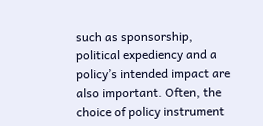such as sponsorship, political expediency and a policy’s intended impact are also important. Often, the choice of policy instrument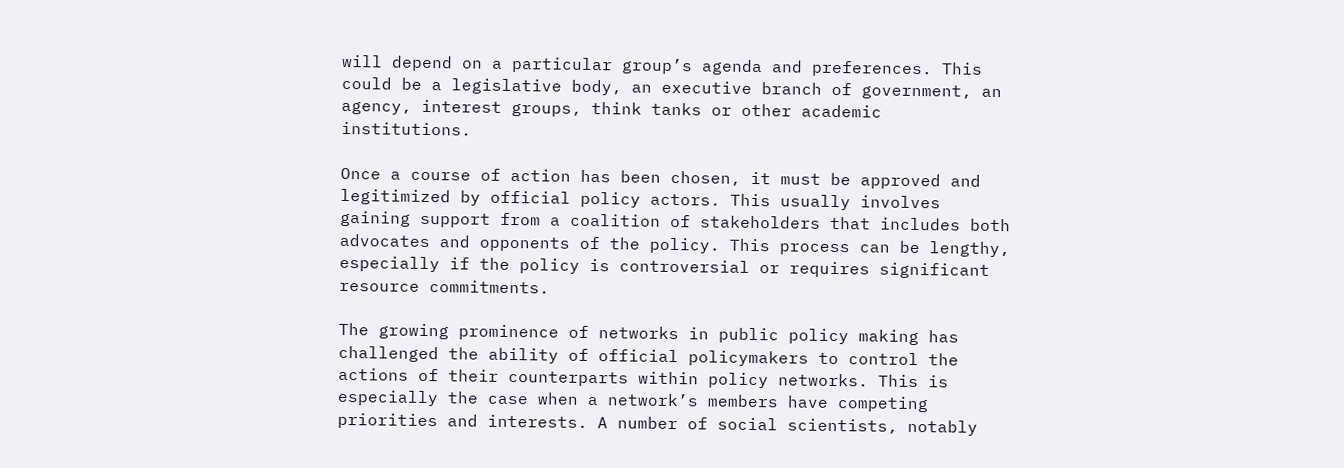will depend on a particular group’s agenda and preferences. This could be a legislative body, an executive branch of government, an agency, interest groups, think tanks or other academic institutions.

Once a course of action has been chosen, it must be approved and legitimized by official policy actors. This usually involves gaining support from a coalition of stakeholders that includes both advocates and opponents of the policy. This process can be lengthy, especially if the policy is controversial or requires significant resource commitments.

The growing prominence of networks in public policy making has challenged the ability of official policymakers to control the actions of their counterparts within policy networks. This is especially the case when a network’s members have competing priorities and interests. A number of social scientists, notably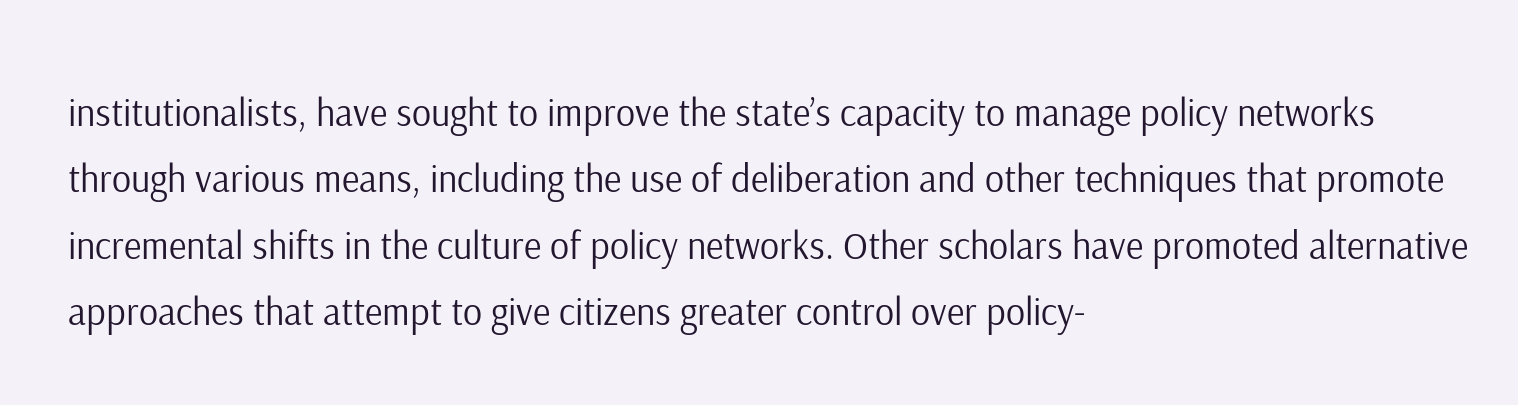institutionalists, have sought to improve the state’s capacity to manage policy networks through various means, including the use of deliberation and other techniques that promote incremental shifts in the culture of policy networks. Other scholars have promoted alternative approaches that attempt to give citizens greater control over policy-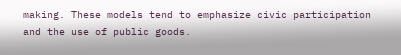making. These models tend to emphasize civic participation and the use of public goods.